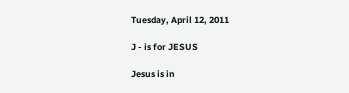Tuesday, April 12, 2011

J - is for JESUS

Jesus is in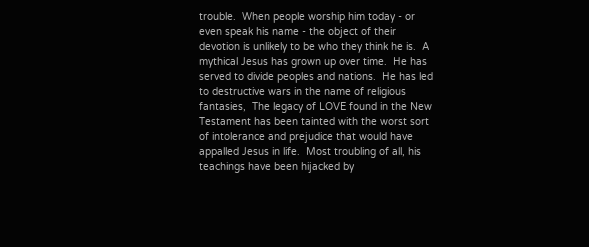trouble.  When people worship him today - or even speak his name - the object of their devotion is unlikely to be who they think he is.  A mythical Jesus has grown up over time.  He has served to divide peoples and nations.  He has led to destructive wars in the name of religious fantasies,  The legacy of LOVE found in the New Testament has been tainted with the worst sort of intolerance and prejudice that would have appalled Jesus in life.  Most troubling of all, his teachings have been hijacked by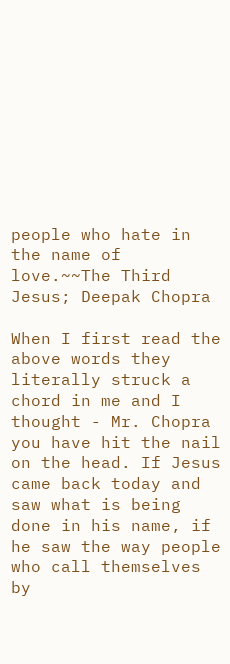people who hate in the name of love.~~The Third Jesus; Deepak Chopra

When I first read the above words they literally struck a chord in me and I thought - Mr. Chopra you have hit the nail on the head. If Jesus came back today and saw what is being done in his name, if he saw the way people who call themselves by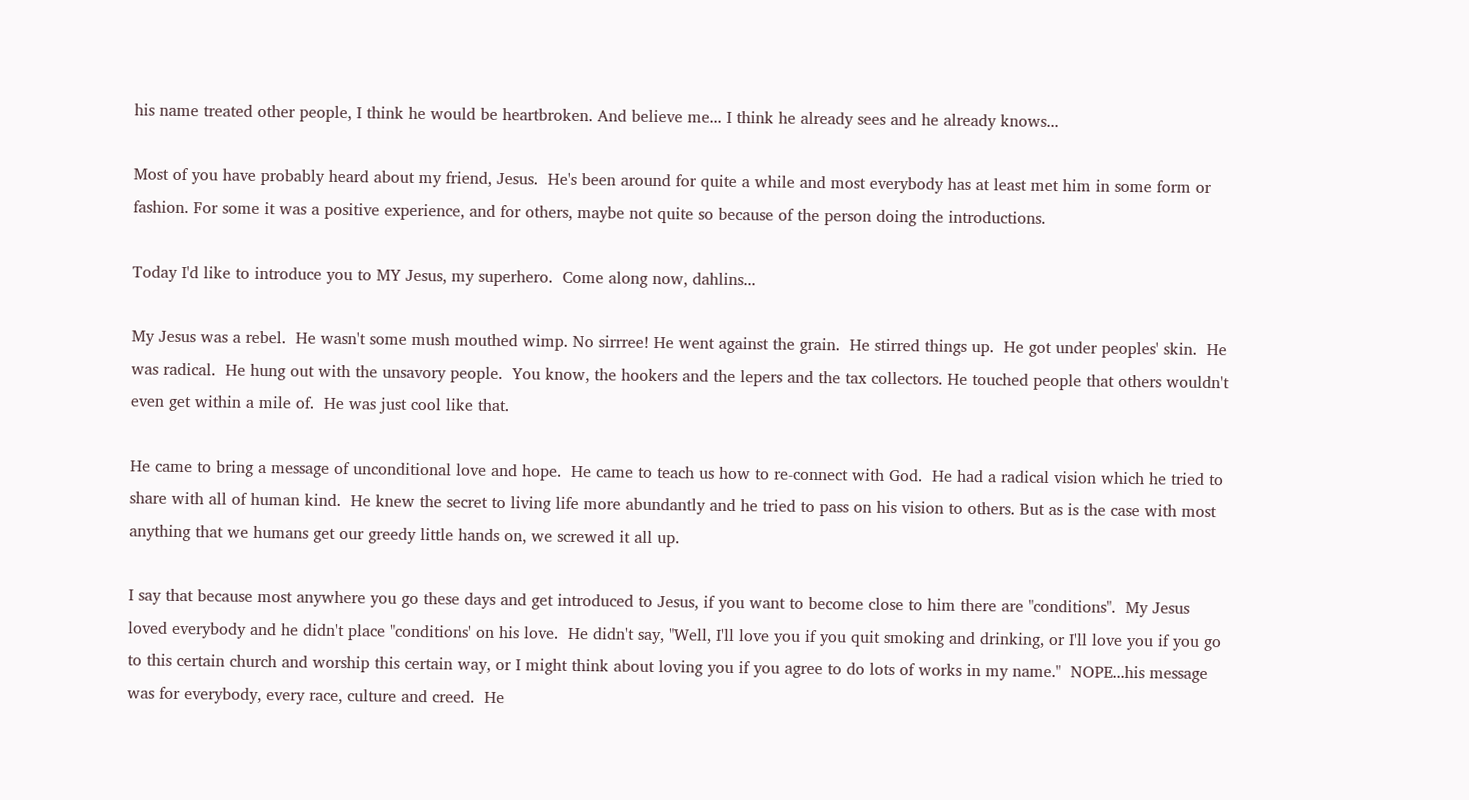his name treated other people, I think he would be heartbroken. And believe me... I think he already sees and he already knows...

Most of you have probably heard about my friend, Jesus.  He's been around for quite a while and most everybody has at least met him in some form or fashion. For some it was a positive experience, and for others, maybe not quite so because of the person doing the introductions.

Today I'd like to introduce you to MY Jesus, my superhero.  Come along now, dahlins...

My Jesus was a rebel.  He wasn't some mush mouthed wimp. No sirrree! He went against the grain.  He stirred things up.  He got under peoples' skin.  He was radical.  He hung out with the unsavory people.  You know, the hookers and the lepers and the tax collectors. He touched people that others wouldn't even get within a mile of.  He was just cool like that.

He came to bring a message of unconditional love and hope.  He came to teach us how to re-connect with God.  He had a radical vision which he tried to share with all of human kind.  He knew the secret to living life more abundantly and he tried to pass on his vision to others. But as is the case with most anything that we humans get our greedy little hands on, we screwed it all up.

I say that because most anywhere you go these days and get introduced to Jesus, if you want to become close to him there are "conditions".  My Jesus loved everybody and he didn't place "conditions' on his love.  He didn't say, "Well, I'll love you if you quit smoking and drinking, or I'll love you if you go to this certain church and worship this certain way, or I might think about loving you if you agree to do lots of works in my name."  NOPE...his message was for everybody, every race, culture and creed.  He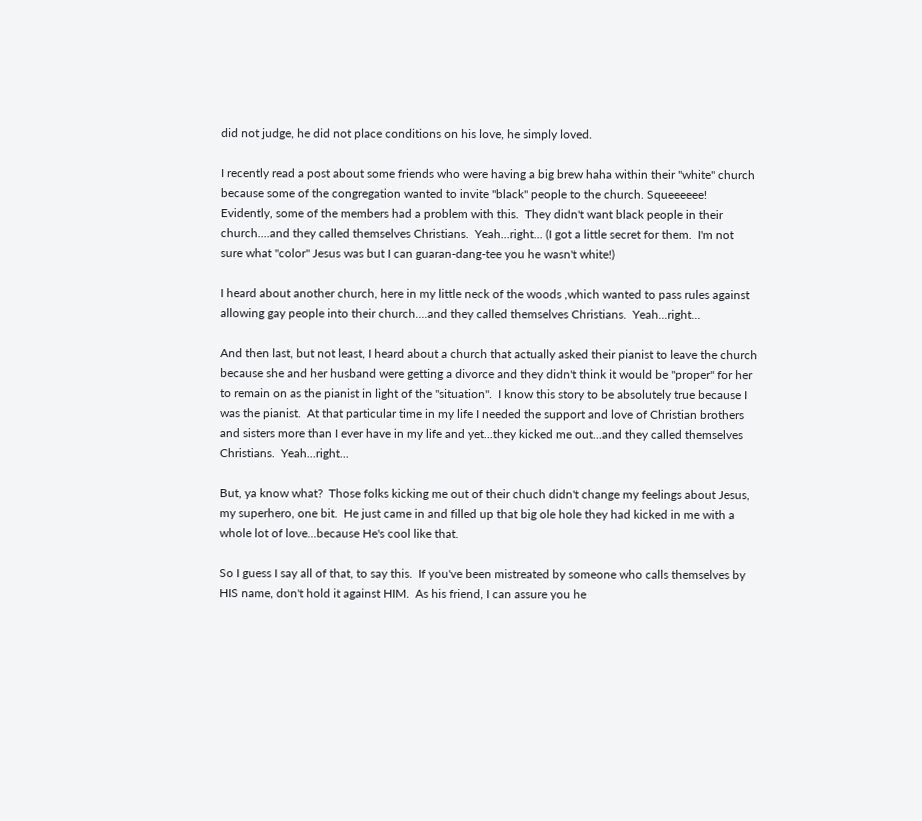did not judge, he did not place conditions on his love, he simply loved.

I recently read a post about some friends who were having a big brew haha within their "white" church because some of the congregation wanted to invite "black" people to the church. Squeeeeee! Evidently, some of the members had a problem with this.  They didn't want black people in their church....and they called themselves Christians.  Yeah...right... (I got a little secret for them.  I'm not sure what "color" Jesus was but I can guaran-dang-tee you he wasn't white!)

I heard about another church, here in my little neck of the woods ,which wanted to pass rules against allowing gay people into their church....and they called themselves Christians.  Yeah...right...

And then last, but not least, I heard about a church that actually asked their pianist to leave the church because she and her husband were getting a divorce and they didn't think it would be "proper" for her to remain on as the pianist in light of the "situation".  I know this story to be absolutely true because I was the pianist.  At that particular time in my life I needed the support and love of Christian brothers and sisters more than I ever have in my life and yet...they kicked me out...and they called themselves Christians.  Yeah...right...

But, ya know what?  Those folks kicking me out of their chuch didn't change my feelings about Jesus, my superhero, one bit.  He just came in and filled up that big ole hole they had kicked in me with a whole lot of love...because He's cool like that.

So I guess I say all of that, to say this.  If you've been mistreated by someone who calls themselves by HIS name, don't hold it against HIM.  As his friend, I can assure you he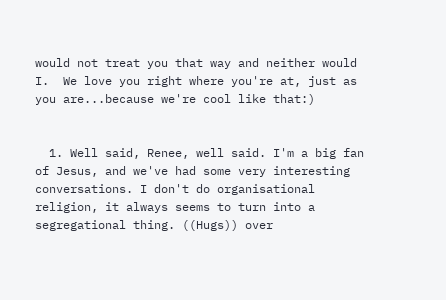would not treat you that way and neither would I.  We love you right where you're at, just as you are...because we're cool like that:)


  1. Well said, Renee, well said. I'm a big fan of Jesus, and we've had some very interesting conversations. I don't do organisational religion, it always seems to turn into a segregational thing. ((Hugs)) over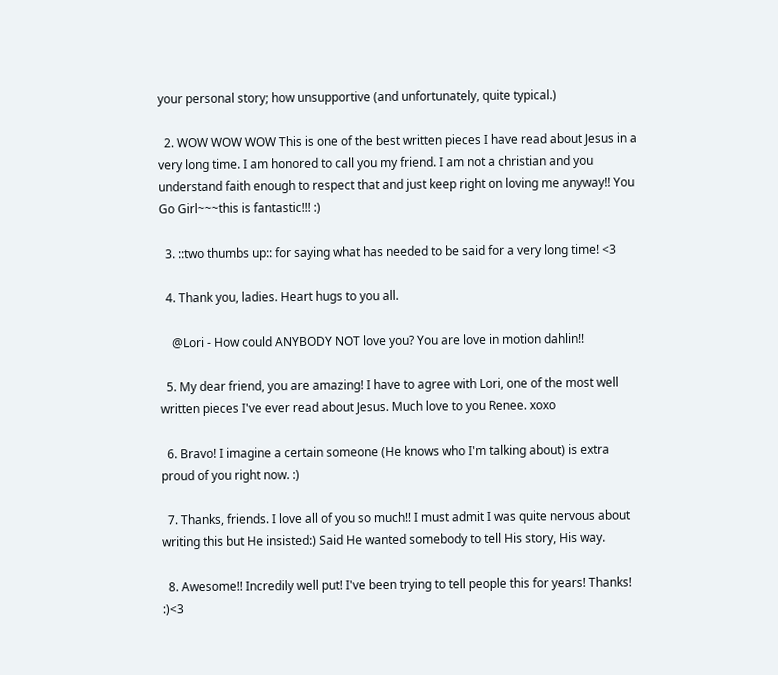your personal story; how unsupportive (and unfortunately, quite typical.)

  2. WOW WOW WOW This is one of the best written pieces I have read about Jesus in a very long time. I am honored to call you my friend. I am not a christian and you understand faith enough to respect that and just keep right on loving me anyway!! You Go Girl~~~this is fantastic!!! :)

  3. ::two thumbs up:: for saying what has needed to be said for a very long time! <3

  4. Thank you, ladies. Heart hugs to you all.

    @Lori - How could ANYBODY NOT love you? You are love in motion dahlin!!

  5. My dear friend, you are amazing! I have to agree with Lori, one of the most well written pieces I've ever read about Jesus. Much love to you Renee. xoxo

  6. Bravo! I imagine a certain someone (He knows who I'm talking about) is extra proud of you right now. :)

  7. Thanks, friends. I love all of you so much!! I must admit I was quite nervous about writing this but He insisted:) Said He wanted somebody to tell His story, His way.

  8. Awesome!! Incredily well put! I've been trying to tell people this for years! Thanks! :)<3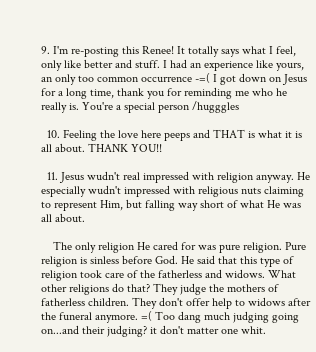9. I'm re-posting this Renee! It totally says what I feel, only like better and stuff. I had an experience like yours, an only too common occurrence -=( I got down on Jesus for a long time, thank you for reminding me who he really is. You're a special person /hugggles

  10. Feeling the love here peeps and THAT is what it is all about. THANK YOU!!

  11. Jesus wudn't real impressed with religion anyway. He especially wudn't impressed with religious nuts claiming to represent Him, but falling way short of what He was all about.

    The only religion He cared for was pure religion. Pure religion is sinless before God. He said that this type of religion took care of the fatherless and widows. What other religions do that? They judge the mothers of fatherless children. They don't offer help to widows after the funeral anymore. =( Too dang much judging going on...and their judging? it don't matter one whit.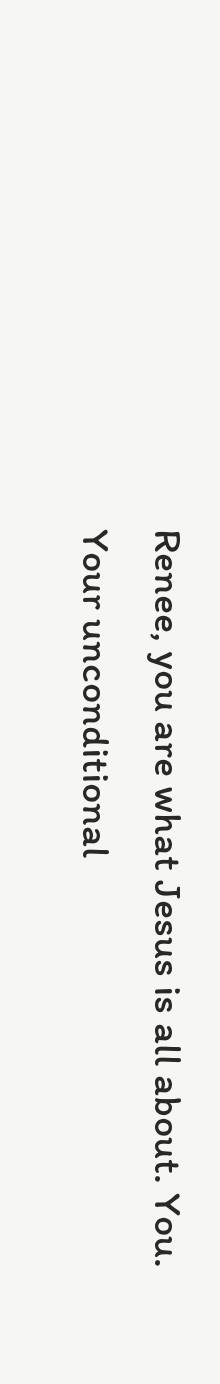Renee, you are what Jesus is all about. You. Your unconditional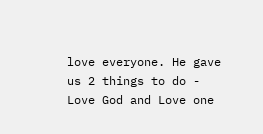love everyone. He gave us 2 things to do - Love God and Love one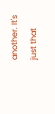another. It's just that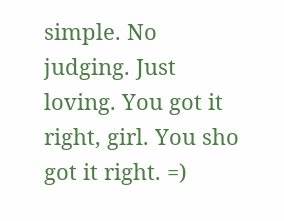simple. No judging. Just loving. You got it right, girl. You sho got it right. =)